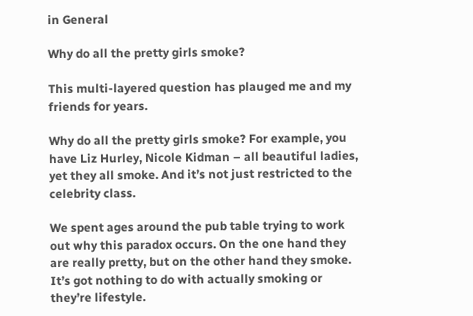in General

Why do all the pretty girls smoke?

This multi-layered question has plauged me and my friends for years.

Why do all the pretty girls smoke? For example, you have Liz Hurley, Nicole Kidman – all beautiful ladies, yet they all smoke. And it’s not just restricted to the celebrity class.

We spent ages around the pub table trying to work out why this paradox occurs. On the one hand they are really pretty, but on the other hand they smoke. It’s got nothing to do with actually smoking or they’re lifestyle.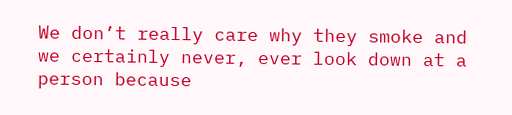We don’t really care why they smoke and we certainly never, ever look down at a person because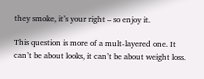they smoke, it’s your right – so enjoy it.

This question is more of a mult-layered one. It can’t be about looks, it can’t be about weight loss.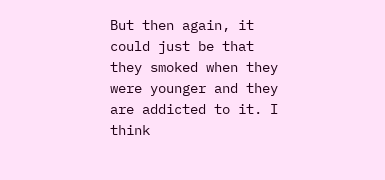But then again, it could just be that they smoked when they were younger and they are addicted to it. I think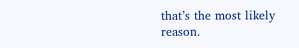that’s the most likely reason.